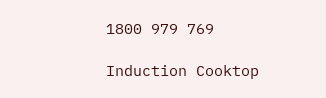1800 979 769

Induction Cooktop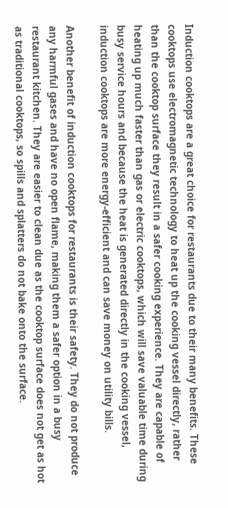Induction cooktops are a great choice for restaurants due to their many benefits. These cooktops use electromagnetic technology to heat up the cooking vessel directly, rather than the cooktop surface they result in a safer cooking experience. They are capable of heating up much faster than gas or electric cooktops, which will save valuable time during busy service hours and because the heat is generated directly in the cooking vessel, induction cooktops are more energy-efficient and can save money on utility bills.

Another benefit of induction cooktops for restaurants is their safety. They do not produce any harmful gases and have no open flame, making them a safer option in a busy restaurant kitchen. They are easier to clean due as the cooktop surface does not get as hot as traditional cooktops, so spills and splatters do not bake onto the surface.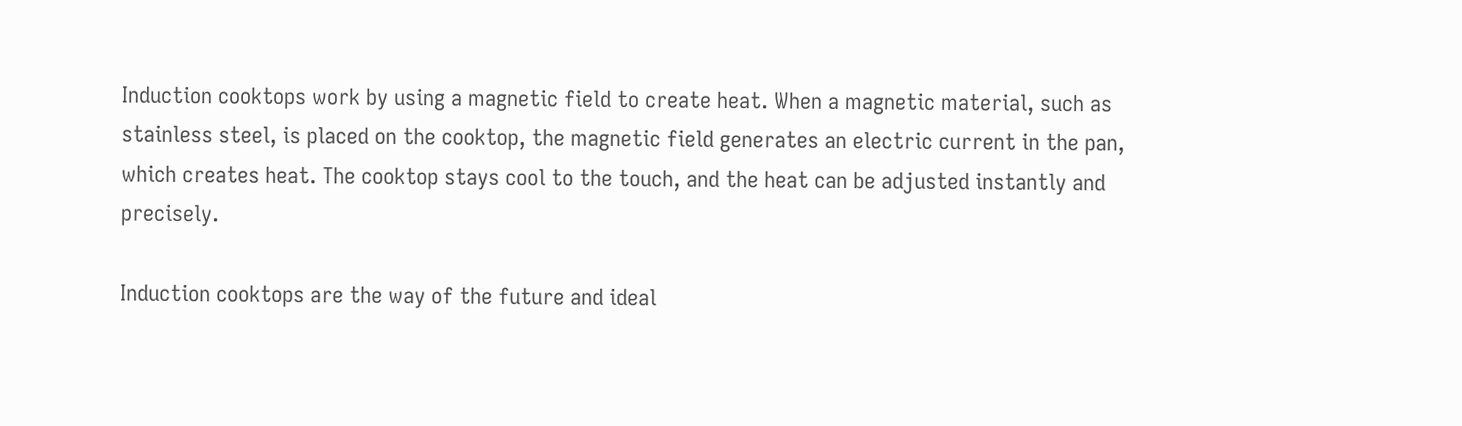Induction cooktops work by using a magnetic field to create heat. When a magnetic material, such as stainless steel, is placed on the cooktop, the magnetic field generates an electric current in the pan, which creates heat. The cooktop stays cool to the touch, and the heat can be adjusted instantly and precisely.

Induction cooktops are the way of the future and ideal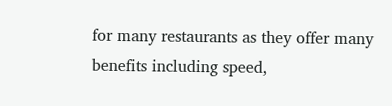for many restaurants as they offer many benefits including speed,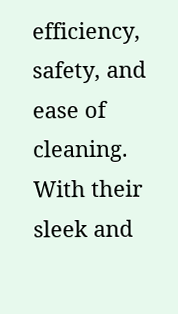efficiency, safety, and ease of cleaning. With their sleek and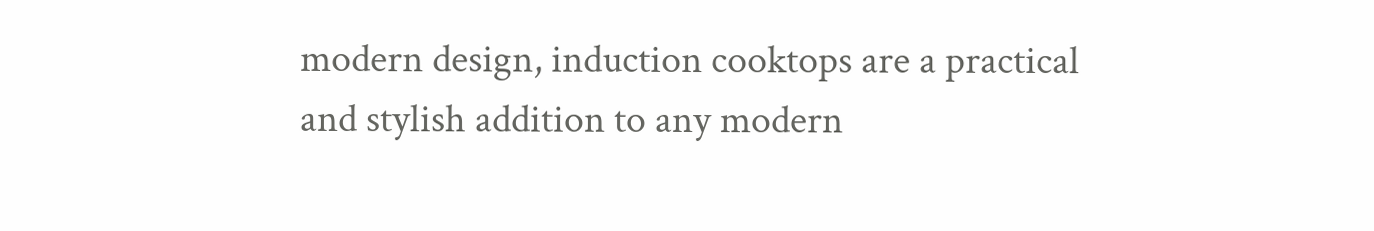modern design, induction cooktops are a practical and stylish addition to any modern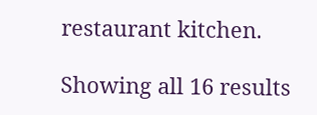restaurant kitchen.

Showing all 16 results